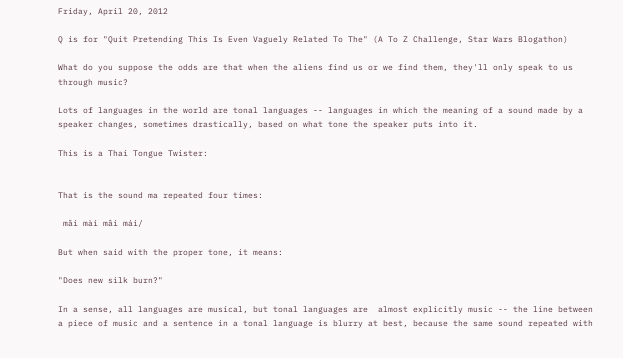Friday, April 20, 2012

Q is for "Quit Pretending This Is Even Vaguely Related To The" (A To Z Challenge, Star Wars Blogathon)

What do you suppose the odds are that when the aliens find us or we find them, they'll only speak to us through music?

Lots of languages in the world are tonal languages -- languages in which the meaning of a sound made by a speaker changes, sometimes drastically, based on what tone the speaker puts into it.

This is a Thai Tongue Twister:


That is the sound ma repeated four times:

 mǎi mài mâi mái/

But when said with the proper tone, it means:

"Does new silk burn?"

In a sense, all languages are musical, but tonal languages are  almost explicitly music -- the line between a piece of music and a sentence in a tonal language is blurry at best, because the same sound repeated with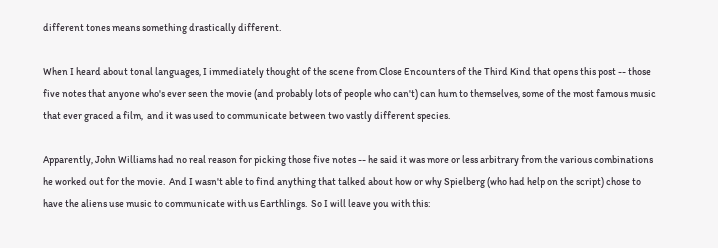different tones means something drastically different.

When I heard about tonal languages, I immediately thought of the scene from Close Encounters of the Third Kind that opens this post -- those five notes that anyone who's ever seen the movie (and probably lots of people who can't) can hum to themselves, some of the most famous music that ever graced a film,  and it was used to communicate between two vastly different species.

Apparently, John Williams had no real reason for picking those five notes -- he said it was more or less arbitrary from the various combinations he worked out for the movie.  And I wasn't able to find anything that talked about how or why Spielberg (who had help on the script) chose to have the aliens use music to communicate with us Earthlings.  So I will leave you with this: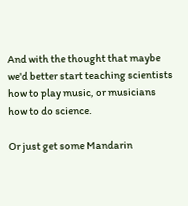And with the thought that maybe we'd better start teaching scientists how to play music, or musicians how to do science.

Or just get some Mandarin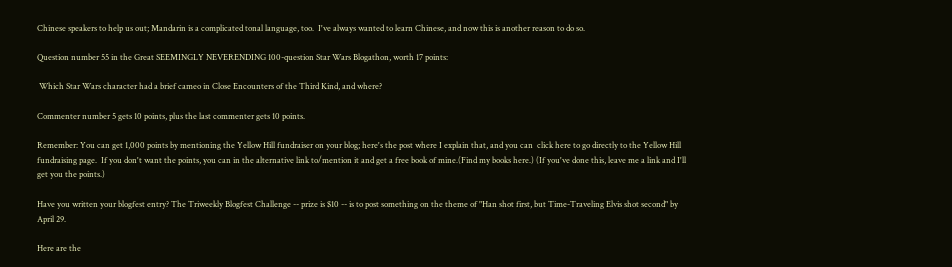Chinese speakers to help us out; Mandarin is a complicated tonal language, too.  I've always wanted to learn Chinese, and now this is another reason to do so.

Question number 55 in the Great SEEMINGLY NEVERENDING 100-question Star Wars Blogathon, worth 17 points:

 Which Star Wars character had a brief cameo in Close Encounters of the Third Kind, and where?

Commenter number 5 gets 10 points, plus the last commenter gets 10 points.

Remember: You can get 1,000 points by mentioning the Yellow Hill fundraiser on your blog; here's the post where I explain that, and you can  click here to go directly to the Yellow Hill fundraising page.  If you don't want the points, you can in the alternative link to/mention it and get a free book of mine.(Find my books here.) (If you've done this, leave me a link and I'll get you the points.)

Have you written your blogfest entry? The Triweekly Blogfest Challenge -- prize is $10 -- is to post something on the theme of "Han shot first, but Time-Traveling Elvis shot second" by April 29.

Here are the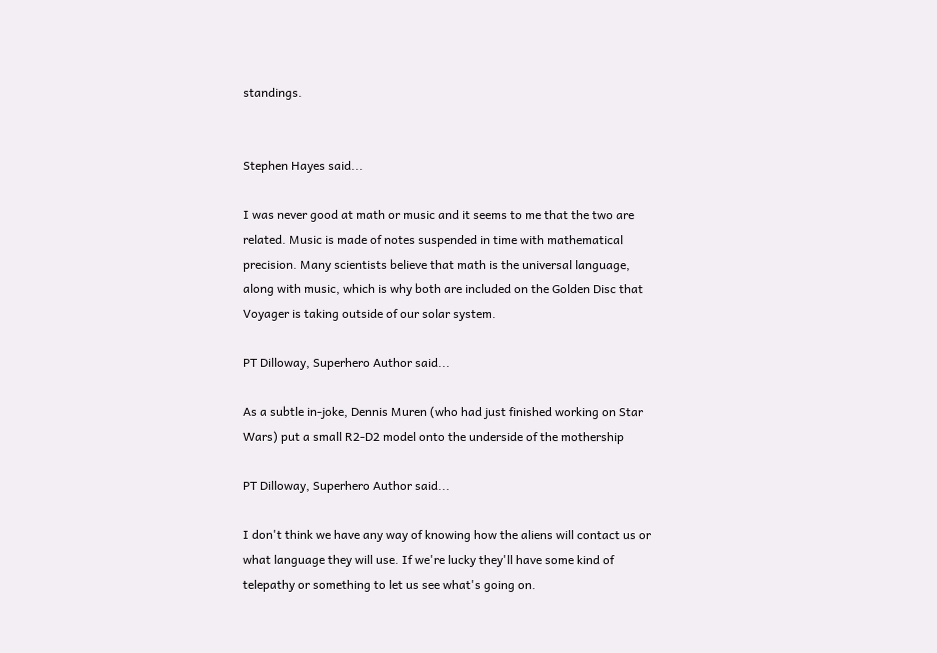standings.


Stephen Hayes said...

I was never good at math or music and it seems to me that the two are related. Music is made of notes suspended in time with mathematical precision. Many scientists believe that math is the universal language, along with music, which is why both are included on the Golden Disc that Voyager is taking outside of our solar system.

PT Dilloway, Superhero Author said...

As a subtle in-joke, Dennis Muren (who had just finished working on Star Wars) put a small R2-D2 model onto the underside of the mothership

PT Dilloway, Superhero Author said...

I don't think we have any way of knowing how the aliens will contact us or what language they will use. If we're lucky they'll have some kind of telepathy or something to let us see what's going on.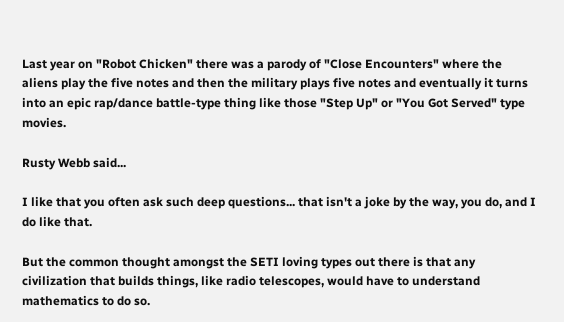Last year on "Robot Chicken" there was a parody of "Close Encounters" where the aliens play the five notes and then the military plays five notes and eventually it turns into an epic rap/dance battle-type thing like those "Step Up" or "You Got Served" type movies.

Rusty Webb said...

I like that you often ask such deep questions... that isn't a joke by the way, you do, and I do like that.

But the common thought amongst the SETI loving types out there is that any civilization that builds things, like radio telescopes, would have to understand mathematics to do so.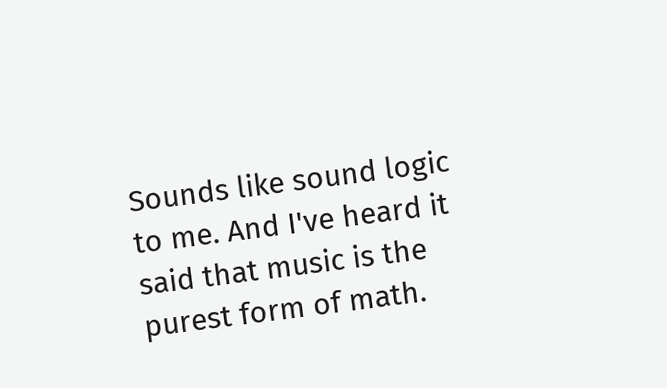Sounds like sound logic to me. And I've heard it said that music is the purest form of math.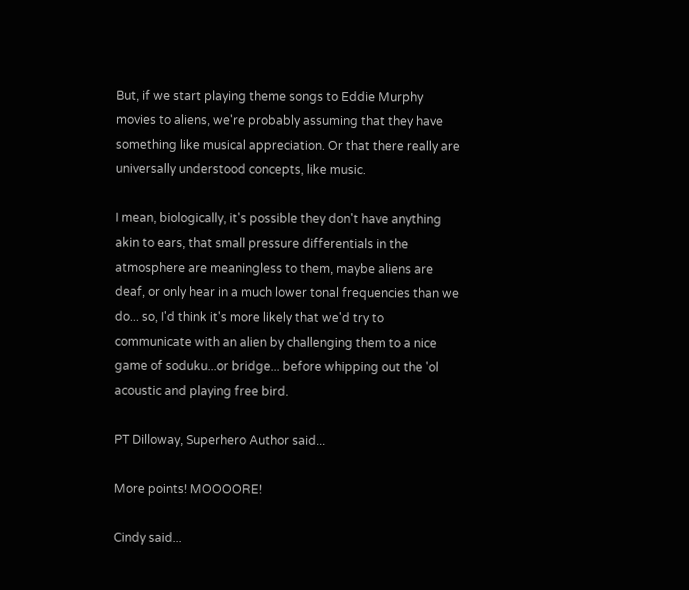But, if we start playing theme songs to Eddie Murphy movies to aliens, we're probably assuming that they have something like musical appreciation. Or that there really are universally understood concepts, like music.

I mean, biologically, it's possible they don't have anything akin to ears, that small pressure differentials in the atmosphere are meaningless to them, maybe aliens are deaf, or only hear in a much lower tonal frequencies than we do... so, I'd think it's more likely that we'd try to communicate with an alien by challenging them to a nice game of soduku...or bridge... before whipping out the 'ol acoustic and playing free bird.

PT Dilloway, Superhero Author said...

More points! MOOOORE!

Cindy said...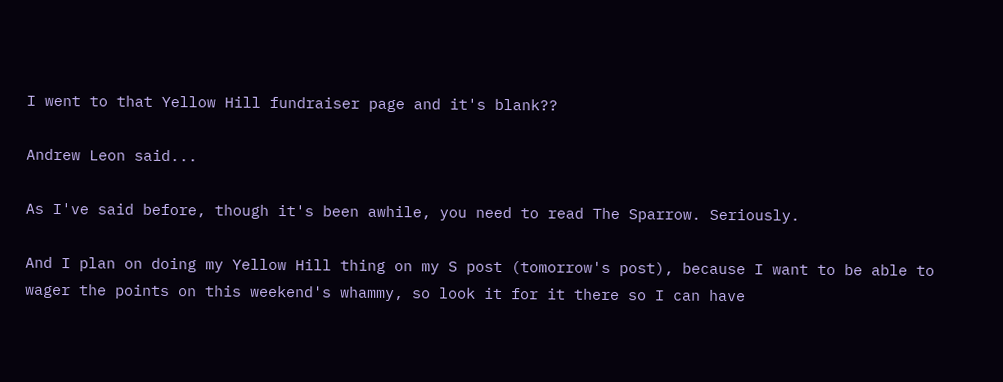I went to that Yellow Hill fundraiser page and it's blank??

Andrew Leon said...

As I've said before, though it's been awhile, you need to read The Sparrow. Seriously.

And I plan on doing my Yellow Hill thing on my S post (tomorrow's post), because I want to be able to wager the points on this weekend's whammy, so look it for it there so I can have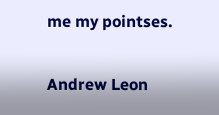me my pointses.

Andrew Leon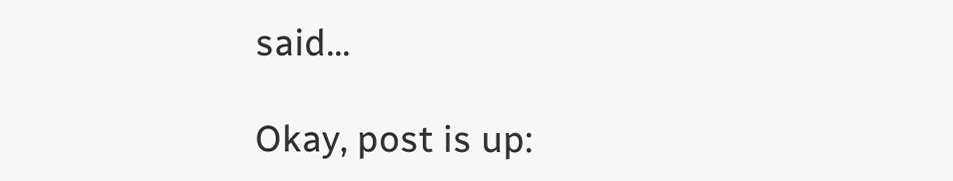said...

Okay, post is up: